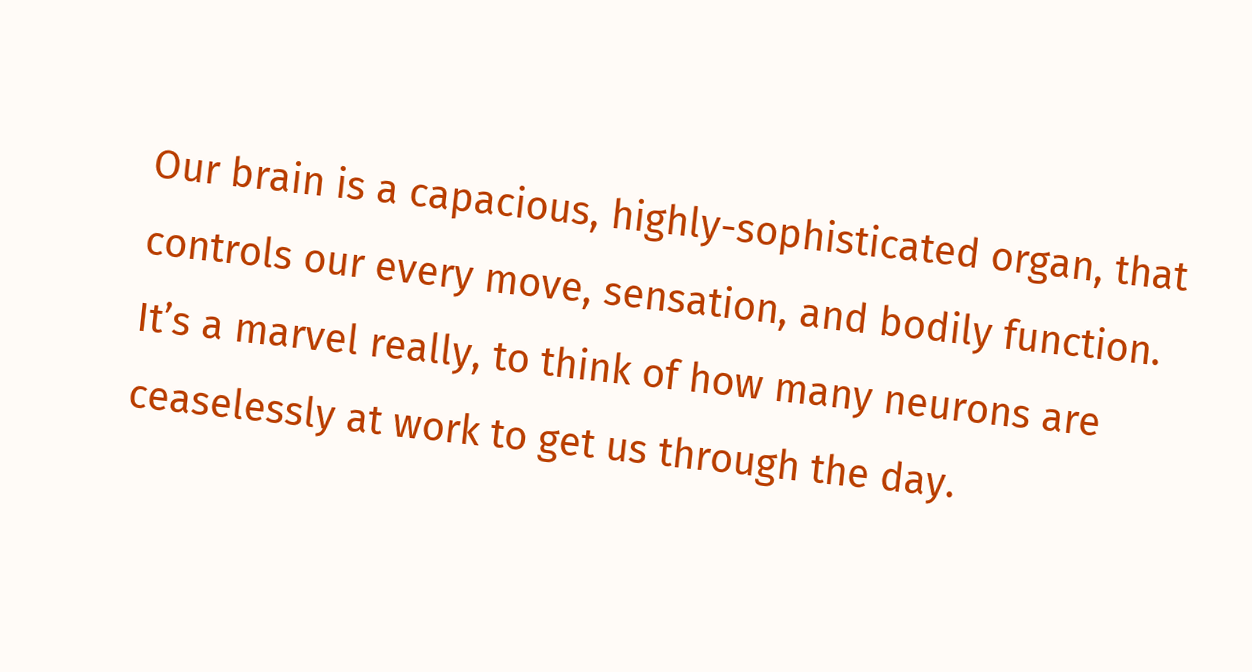Our brain is a capacious, highly-sophisticated organ, that controls our every move, sensation, and bodily function. It’s a marvel really, to think of how many neurons are ceaselessly at work to get us through the day.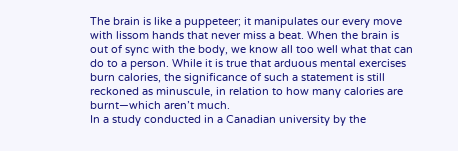The brain is like a puppeteer; it manipulates our every move with lissom hands that never miss a beat. When the brain is out of sync with the body, we know all too well what that can do to a person. While it is true that arduous mental exercises burn calories, the significance of such a statement is still reckoned as minuscule, in relation to how many calories are burnt―which aren’t much.
In a study conducted in a Canadian university by the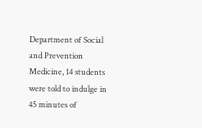Department of Social and Prevention Medicine, 14 students were told to indulge in 45 minutes of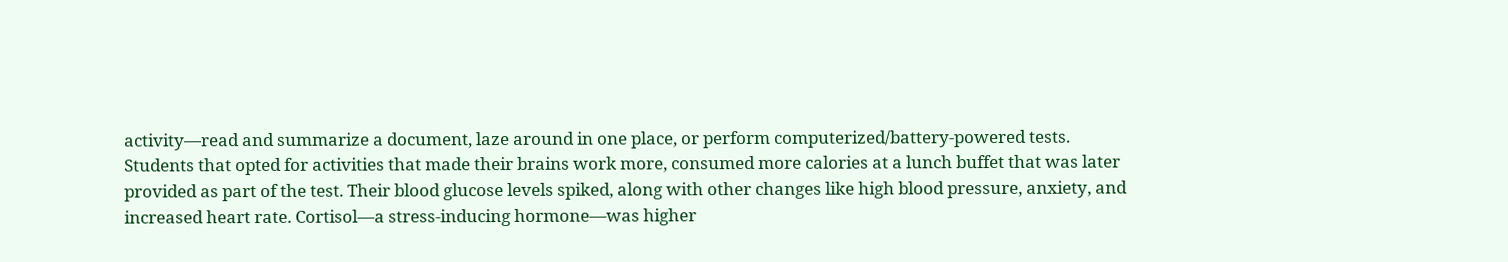activity―read and summarize a document, laze around in one place, or perform computerized/battery-powered tests. Students that opted for activities that made their brains work more, consumed more calories at a lunch buffet that was later provided as part of the test. Their blood glucose levels spiked, along with other changes like high blood pressure, anxiety, and increased heart rate. Cortisol―a stress-inducing hormone―was higher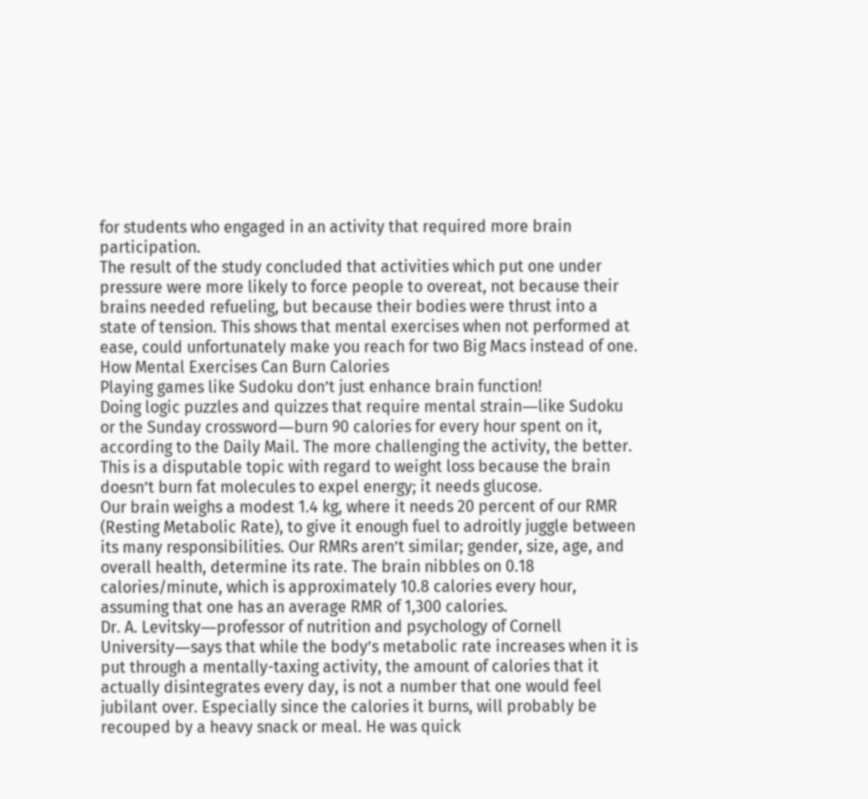for students who engaged in an activity that required more brain participation.
The result of the study concluded that activities which put one under pressure were more likely to force people to overeat, not because their brains needed refueling, but because their bodies were thrust into a state of tension. This shows that mental exercises when not performed at ease, could unfortunately make you reach for two Big Macs instead of one.
How Mental Exercises Can Burn Calories
Playing games like Sudoku don’t just enhance brain function!
Doing logic puzzles and quizzes that require mental strain―like Sudoku or the Sunday crossword―burn 90 calories for every hour spent on it, according to the Daily Mail. The more challenging the activity, the better. This is a disputable topic with regard to weight loss because the brain doesn’t burn fat molecules to expel energy; it needs glucose.
Our brain weighs a modest 1.4 kg, where it needs 20 percent of our RMR (Resting Metabolic Rate), to give it enough fuel to adroitly juggle between its many responsibilities. Our RMRs aren’t similar; gender, size, age, and overall health, determine its rate. The brain nibbles on 0.18 calories/minute, which is approximately 10.8 calories every hour, assuming that one has an average RMR of 1,300 calories.
Dr. A. Levitsky―professor of nutrition and psychology of Cornell University―says that while the body’s metabolic rate increases when it is put through a mentally-taxing activity, the amount of calories that it actually disintegrates every day, is not a number that one would feel jubilant over. Especially since the calories it burns, will probably be recouped by a heavy snack or meal. He was quick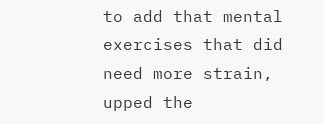to add that mental exercises that did need more strain, upped the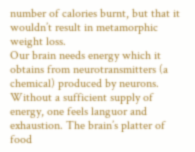number of calories burnt, but that it wouldn’t result in metamorphic weight loss.
Our brain needs energy which it obtains from neurotransmitters (a chemical) produced by neurons. Without a sufficient supply of energy, one feels languor and exhaustion. The brain’s platter of food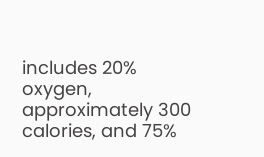includes 20% oxygen, approximately 300 calories, and 75%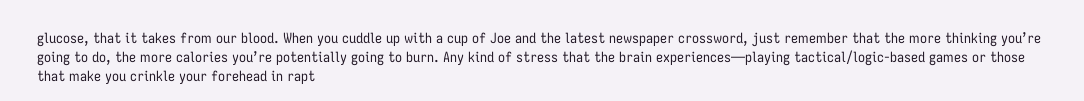glucose, that it takes from our blood. When you cuddle up with a cup of Joe and the latest newspaper crossword, just remember that the more thinking you’re going to do, the more calories you’re potentially going to burn. Any kind of stress that the brain experiences―playing tactical/logic-based games or those that make you crinkle your forehead in rapt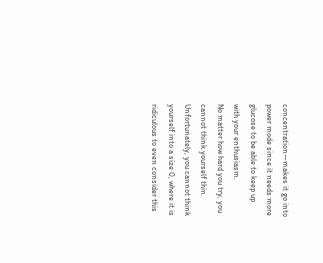concentration―makes it go into power mode since it needs more glucose to be able to keep up with your enthusiasm.
No matter how hard you try, you cannot think yourself thin.
Unfortunately, you cannot think yourself into a size 0, where it is ridiculous to even consider this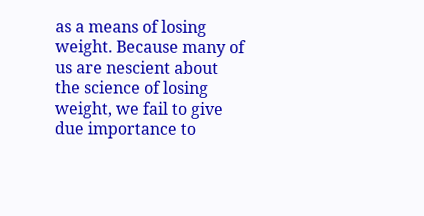as a means of losing weight. Because many of us are nescient about the science of losing weight, we fail to give due importance to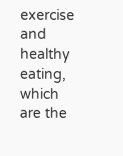exercise and healthy eating, which are the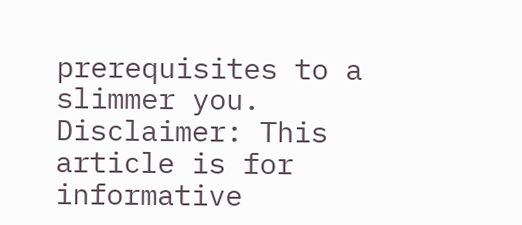prerequisites to a slimmer you.
Disclaimer: This article is for informative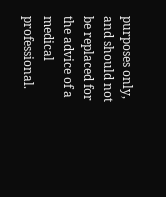purposes only, and should not be replaced for the advice of a medical professional.